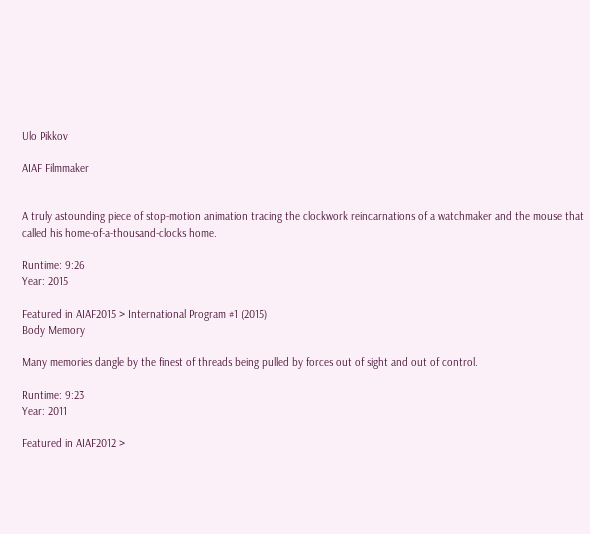Ulo Pikkov

AIAF Filmmaker


A truly astounding piece of stop-motion animation tracing the clockwork reincarnations of a watchmaker and the mouse that called his home-of-a-thousand-clocks home.

Runtime: 9:26
Year: 2015

Featured in AIAF2015 > International Program #1 (2015)
Body Memory

Many memories dangle by the finest of threads being pulled by forces out of sight and out of control.

Runtime: 9:23
Year: 2011

Featured in AIAF2012 >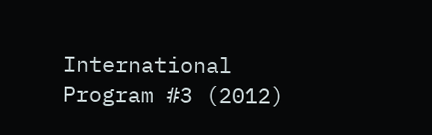International Program #3 (2012)